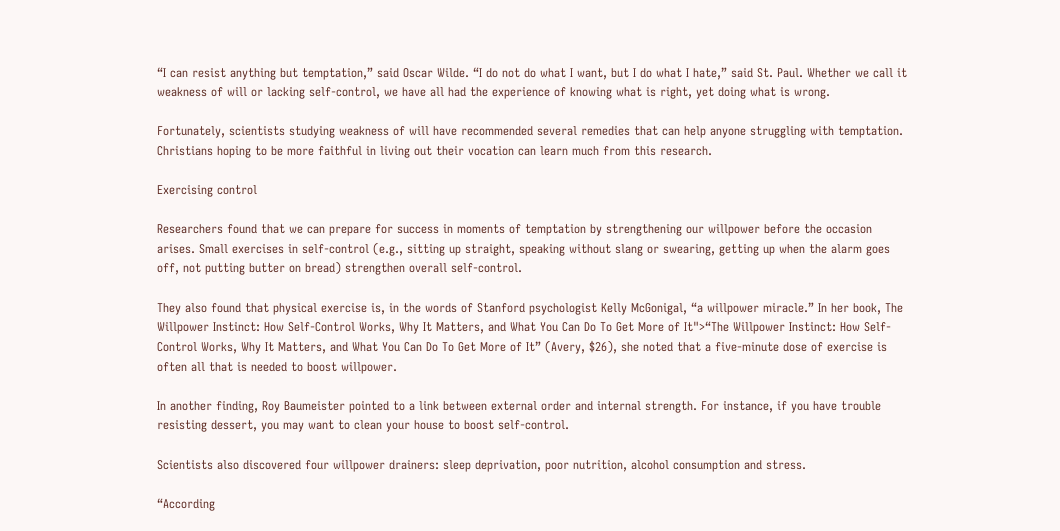“I can resist anything but temptation,” said Oscar Wilde. “I do not do what I want, but I do what I hate,” said St. Paul. Whether we call it weakness of will or lacking self-control, we have all had the experience of knowing what is right, yet doing what is wrong.

Fortunately, scientists studying weakness of will have recommended several remedies that can help anyone struggling with temptation. Christians hoping to be more faithful in living out their vocation can learn much from this research.

Exercising control

Researchers found that we can prepare for success in moments of temptation by strengthening our willpower before the occasion arises. Small exercises in self-control (e.g., sitting up straight, speaking without slang or swearing, getting up when the alarm goes off, not putting butter on bread) strengthen overall self-control.

They also found that physical exercise is, in the words of Stanford psychologist Kelly McGonigal, “a willpower miracle.” In her book, The Willpower Instinct: How Self-Control Works, Why It Matters, and What You Can Do To Get More of It">“The Willpower Instinct: How Self-Control Works, Why It Matters, and What You Can Do To Get More of It” (Avery, $26), she noted that a five-minute dose of exercise is often all that is needed to boost willpower.

In another finding, Roy Baumeister pointed to a link between external order and internal strength. For instance, if you have trouble resisting dessert, you may want to clean your house to boost self-control.

Scientists also discovered four willpower drainers: sleep deprivation, poor nutrition, alcohol consumption and stress.

“According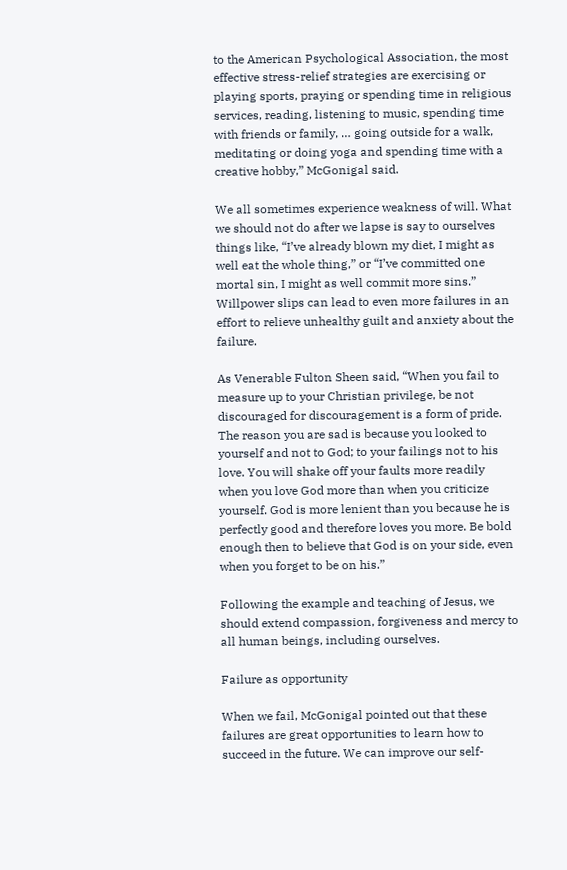to the American Psychological Association, the most effective stress-relief strategies are exercising or playing sports, praying or spending time in religious services, reading, listening to music, spending time with friends or family, … going outside for a walk, meditating or doing yoga and spending time with a creative hobby,” McGonigal said.

We all sometimes experience weakness of will. What we should not do after we lapse is say to ourselves things like, “I’ve already blown my diet, I might as well eat the whole thing,” or “I’ve committed one mortal sin, I might as well commit more sins.” Willpower slips can lead to even more failures in an effort to relieve unhealthy guilt and anxiety about the failure.

As Venerable Fulton Sheen said, “When you fail to measure up to your Christian privilege, be not discouraged for discouragement is a form of pride. The reason you are sad is because you looked to yourself and not to God; to your failings not to his love. You will shake off your faults more readily when you love God more than when you criticize yourself. God is more lenient than you because he is perfectly good and therefore loves you more. Be bold enough then to believe that God is on your side, even when you forget to be on his.”

Following the example and teaching of Jesus, we should extend compassion, forgiveness and mercy to all human beings, including ourselves.

Failure as opportunity

When we fail, McGonigal pointed out that these failures are great opportunities to learn how to succeed in the future. We can improve our self-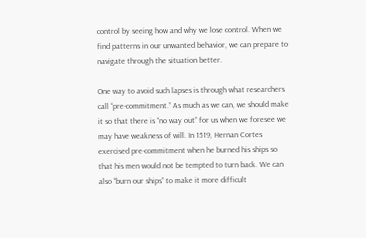control by seeing how and why we lose control. When we find patterns in our unwanted behavior, we can prepare to navigate through the situation better.

One way to avoid such lapses is through what researchers call “pre-commitment.” As much as we can, we should make it so that there is “no way out” for us when we foresee we may have weakness of will. In 1519, Hernan Cortes exercised pre-commitment when he burned his ships so that his men would not be tempted to turn back. We can also “burn our ships” to make it more difficult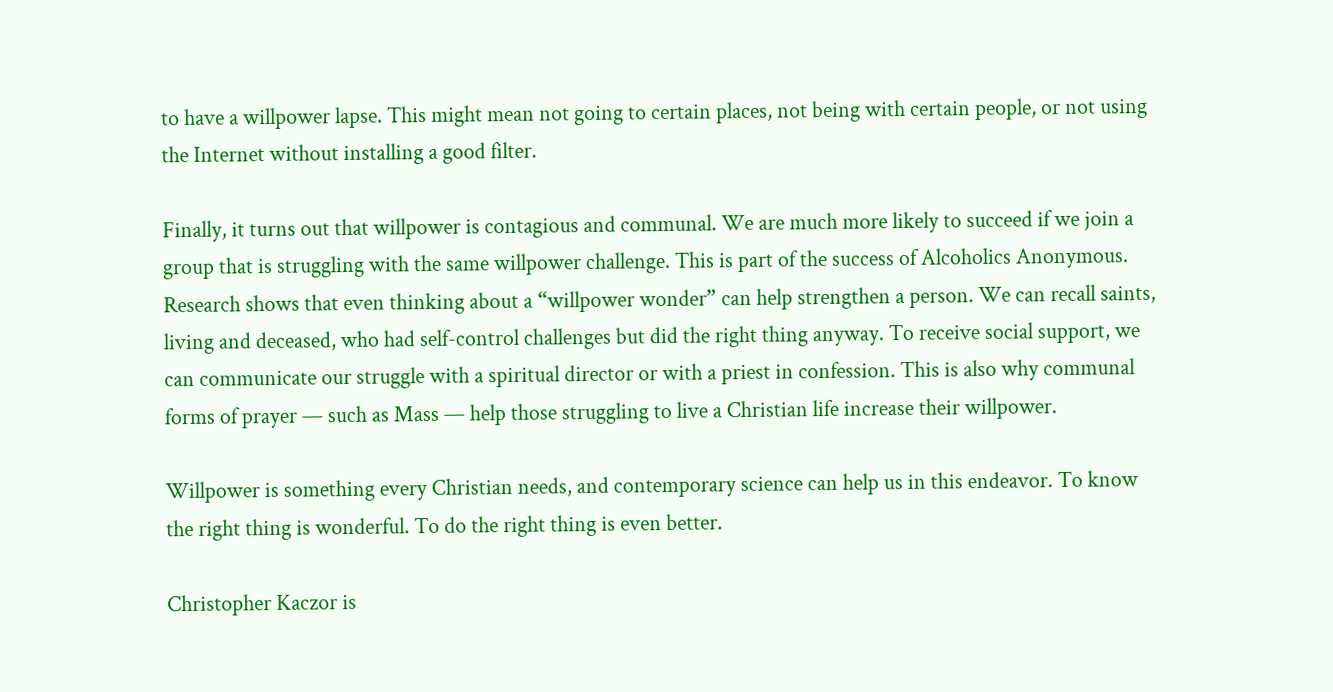to have a willpower lapse. This might mean not going to certain places, not being with certain people, or not using the Internet without installing a good filter.

Finally, it turns out that willpower is contagious and communal. We are much more likely to succeed if we join a group that is struggling with the same willpower challenge. This is part of the success of Alcoholics Anonymous. Research shows that even thinking about a “willpower wonder” can help strengthen a person. We can recall saints, living and deceased, who had self-control challenges but did the right thing anyway. To receive social support, we can communicate our struggle with a spiritual director or with a priest in confession. This is also why communal forms of prayer — such as Mass — help those struggling to live a Christian life increase their willpower.

Willpower is something every Christian needs, and contemporary science can help us in this endeavor. To know the right thing is wonderful. To do the right thing is even better.

Christopher Kaczor is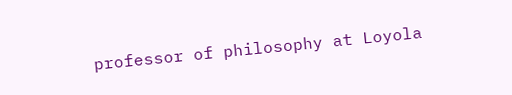professor of philosophy at Loyola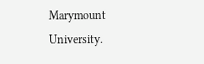Marymount University.